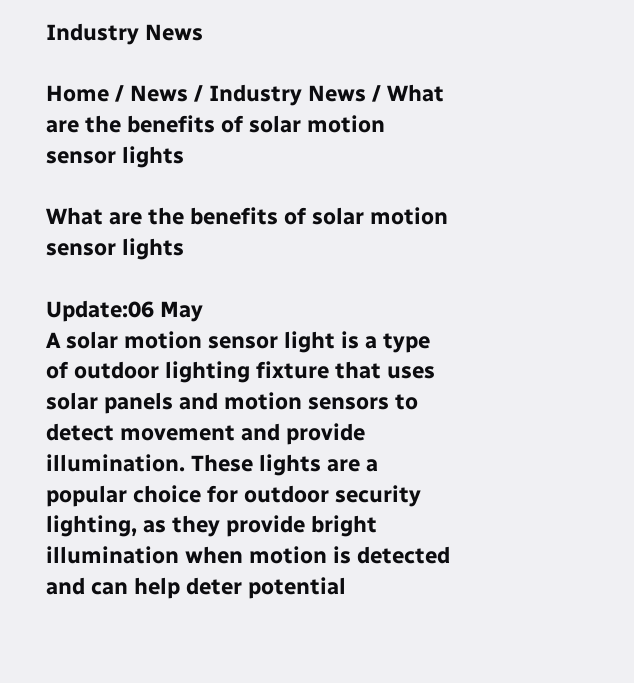Industry News

Home / News / Industry News / What are the benefits of solar motion sensor lights

What are the benefits of solar motion sensor lights

Update:06 May
A solar motion sensor light is a type of outdoor lighting fixture that uses solar panels and motion sensors to detect movement and provide illumination. These lights are a popular choice for outdoor security lighting, as they provide bright illumination when motion is detected and can help deter potential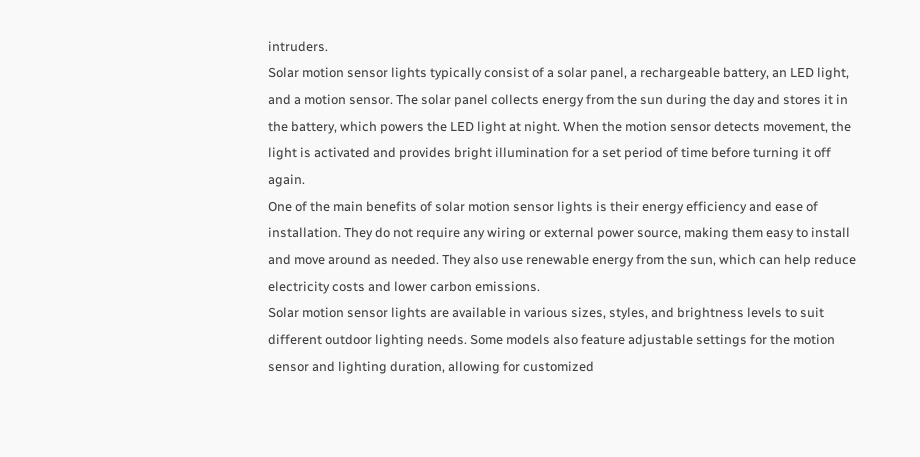intruders.
Solar motion sensor lights typically consist of a solar panel, a rechargeable battery, an LED light, and a motion sensor. The solar panel collects energy from the sun during the day and stores it in the battery, which powers the LED light at night. When the motion sensor detects movement, the light is activated and provides bright illumination for a set period of time before turning it off again.
One of the main benefits of solar motion sensor lights is their energy efficiency and ease of installation. They do not require any wiring or external power source, making them easy to install and move around as needed. They also use renewable energy from the sun, which can help reduce electricity costs and lower carbon emissions.
Solar motion sensor lights are available in various sizes, styles, and brightness levels to suit different outdoor lighting needs. Some models also feature adjustable settings for the motion sensor and lighting duration, allowing for customized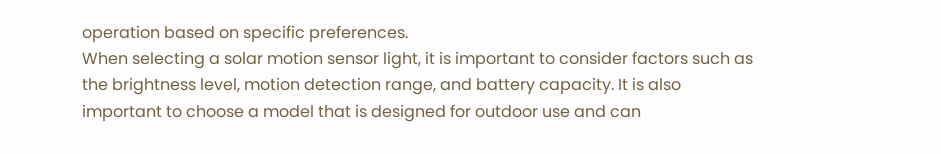operation based on specific preferences.
When selecting a solar motion sensor light, it is important to consider factors such as the brightness level, motion detection range, and battery capacity. It is also important to choose a model that is designed for outdoor use and can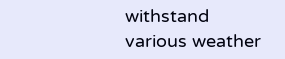withstand various weather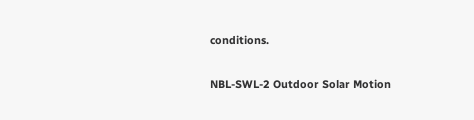conditions.

NBL-SWL-2 Outdoor Solar Motion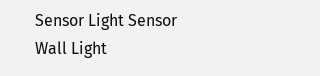Sensor Light Sensor Wall Light